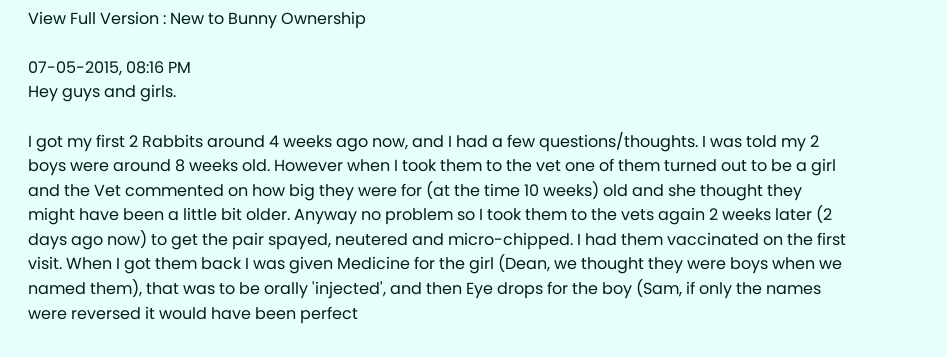View Full Version : New to Bunny Ownership

07-05-2015, 08:16 PM
Hey guys and girls.

I got my first 2 Rabbits around 4 weeks ago now, and I had a few questions/thoughts. I was told my 2 boys were around 8 weeks old. However when I took them to the vet one of them turned out to be a girl and the Vet commented on how big they were for (at the time 10 weeks) old and she thought they might have been a little bit older. Anyway no problem so I took them to the vets again 2 weeks later (2 days ago now) to get the pair spayed, neutered and micro-chipped. I had them vaccinated on the first visit. When I got them back I was given Medicine for the girl (Dean, we thought they were boys when we named them), that was to be orally 'injected', and then Eye drops for the boy (Sam, if only the names were reversed it would have been perfect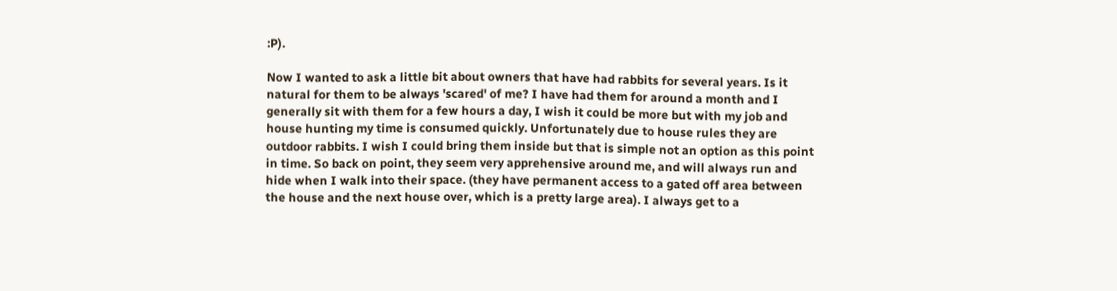:P).

Now I wanted to ask a little bit about owners that have had rabbits for several years. Is it natural for them to be always 'scared' of me? I have had them for around a month and I generally sit with them for a few hours a day, I wish it could be more but with my job and house hunting my time is consumed quickly. Unfortunately due to house rules they are outdoor rabbits. I wish I could bring them inside but that is simple not an option as this point in time. So back on point, they seem very apprehensive around me, and will always run and hide when I walk into their space. (they have permanent access to a gated off area between the house and the next house over, which is a pretty large area). I always get to a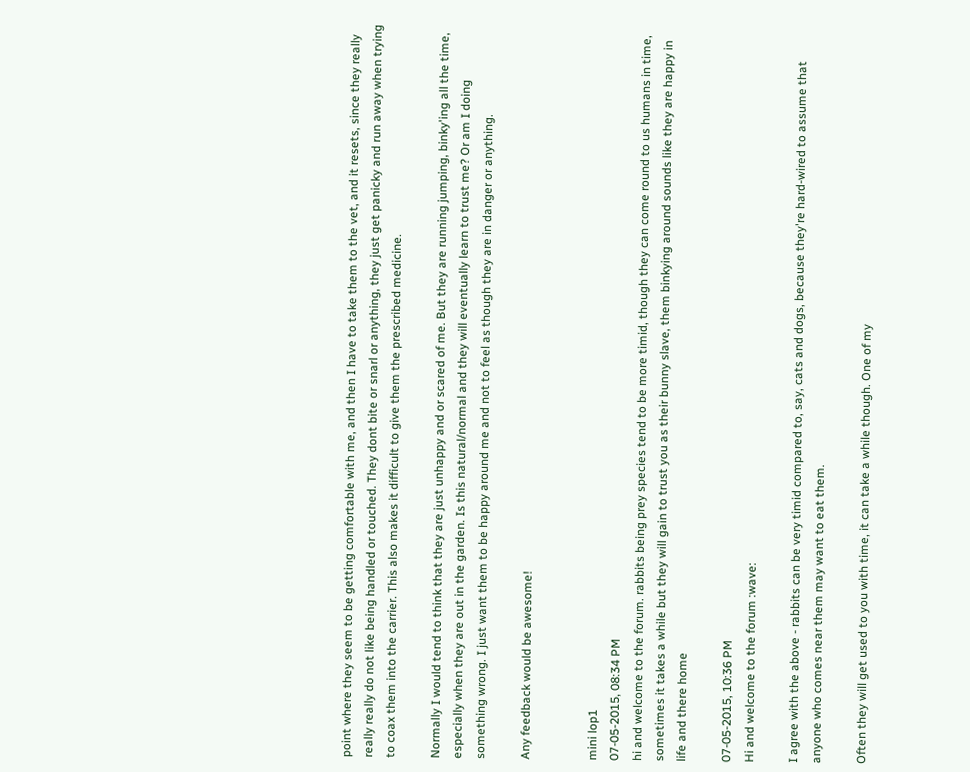point where they seem to be getting comfortable with me, and then I have to take them to the vet, and it resets, since they really really really do not like being handled or touched. They dont bite or snarl or anything, they just get panicky and run away when trying to coax them into the carrier. This also makes it difficult to give them the prescribed medicine.

Normally I would tend to think that they are just unhappy and or scared of me. But they are running jumping, binky'ing all the time, especially when they are out in the garden. Is this natural/normal and they will eventually learn to trust me? Or am I doing something wrong. I just want them to be happy around me and not to feel as though they are in danger or anything.

Any feedback would be awesome!


mini lop1
07-05-2015, 08:34 PM
hi and welcome to the forum. rabbits being prey species tend to be more timid, though they can come round to us humans in time, sometimes it takes a while but they will gain to trust you as their bunny slave, them binkying around sounds like they are happy in life and there home

07-05-2015, 10:36 PM
Hi and welcome to the forum :wave:

I agree with the above - rabbits can be very timid compared to, say, cats and dogs, because they're hard-wired to assume that anyone who comes near them may want to eat them.

Often they will get used to you with time, it can take a while though. One of my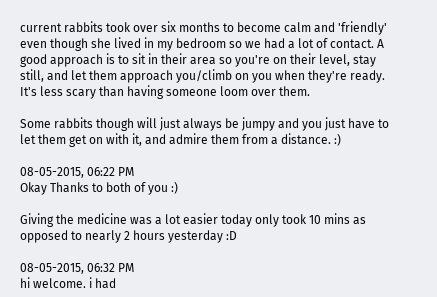current rabbits took over six months to become calm and 'friendly' even though she lived in my bedroom so we had a lot of contact. A good approach is to sit in their area so you're on their level, stay still, and let them approach you/climb on you when they're ready. It's less scary than having someone loom over them.

Some rabbits though will just always be jumpy and you just have to let them get on with it, and admire them from a distance. :)

08-05-2015, 06:22 PM
Okay Thanks to both of you :)

Giving the medicine was a lot easier today only took 10 mins as opposed to nearly 2 hours yesterday :D

08-05-2015, 06:32 PM
hi welcome. i had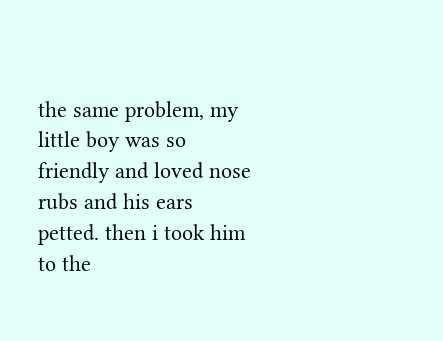the same problem, my little boy was so friendly and loved nose rubs and his ears petted. then i took him to the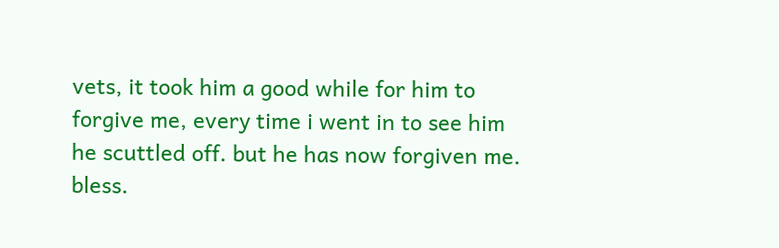vets, it took him a good while for him to forgive me, every time i went in to see him he scuttled off. but he has now forgiven me. bless.